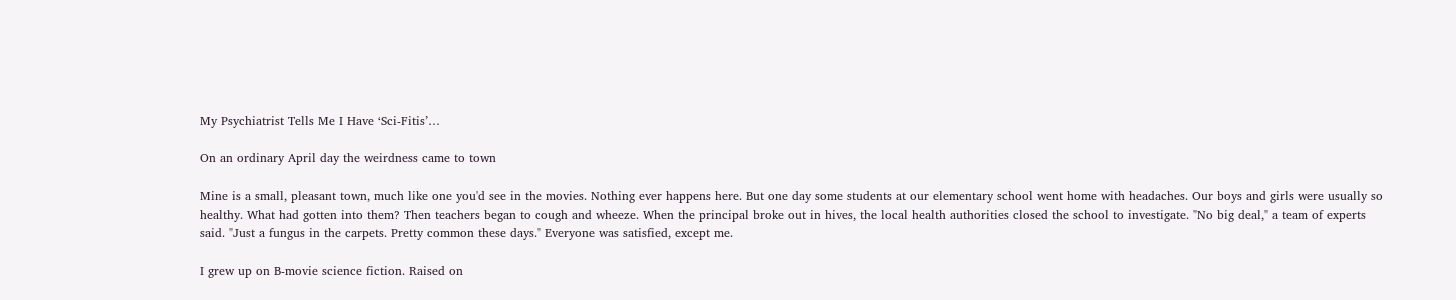My Psychiatrist Tells Me I Have ‘Sci-Fitis’…

On an ordinary April day the weirdness came to town

Mine is a small, pleasant town, much like one you'd see in the movies. Nothing ever happens here. But one day some students at our elementary school went home with headaches. Our boys and girls were usually so healthy. What had gotten into them? Then teachers began to cough and wheeze. When the principal broke out in hives, the local health authorities closed the school to investigate. "No big deal," a team of experts said. "Just a fungus in the carpets. Pretty common these days." Everyone was satisfied, except me.

I grew up on B-movie science fiction. Raised on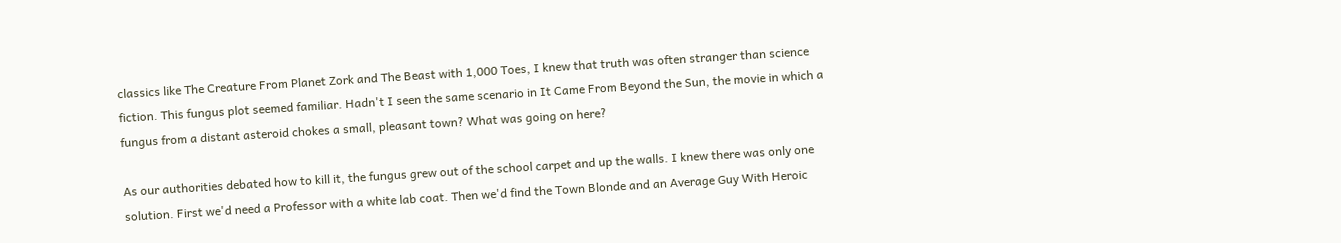classics like The Creature From Planet Zork and The Beast with 1,000 Toes, I knew that truth was often stranger than science fiction. This fungus plot seemed familiar. Hadn't I seen the same scenario in It Came From Beyond the Sun, the movie in which a fungus from a distant asteroid chokes a small, pleasant town? What was going on here?

As our authorities debated how to kill it, the fungus grew out of the school carpet and up the walls. I knew there was only one solution. First we'd need a Professor with a white lab coat. Then we'd find the Town Blonde and an Average Guy With Heroic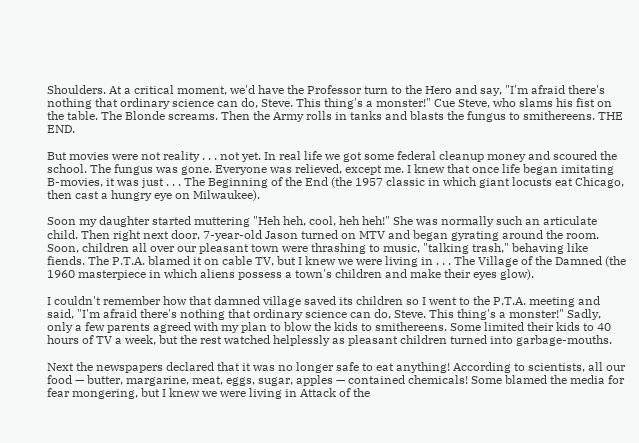Shoulders. At a critical moment, we'd have the Professor turn to the Hero and say, "I'm afraid there's nothing that ordinary science can do, Steve. This thing's a monster!" Cue Steve, who slams his fist on the table. The Blonde screams. Then the Army rolls in tanks and blasts the fungus to smithereens. THE END.

But movies were not reality . . . not yet. In real life we got some federal cleanup money and scoured the school. The fungus was gone. Everyone was relieved, except me. I knew that once life began imitating B-movies, it was just . . . The Beginning of the End (the 1957 classic in which giant locusts eat Chicago, then cast a hungry eye on Milwaukee).

Soon my daughter started muttering "Heh heh, cool, heh heh!" She was normally such an articulate child. Then right next door, 7-year-old Jason turned on MTV and began gyrating around the room. Soon, children all over our pleasant town were thrashing to music, "talking trash," behaving like fiends. The P.T.A. blamed it on cable TV, but I knew we were living in . . . The Village of the Damned (the 1960 masterpiece in which aliens possess a town's children and make their eyes glow).

I couldn't remember how that damned village saved its children so I went to the P.T.A. meeting and said, "I'm afraid there's nothing that ordinary science can do, Steve. This thing's a monster!" Sadly, only a few parents agreed with my plan to blow the kids to smithereens. Some limited their kids to 40 hours of TV a week, but the rest watched helplessly as pleasant children turned into garbage-mouths.

Next the newspapers declared that it was no longer safe to eat anything! According to scientists, all our food — butter, margarine, meat, eggs, sugar, apples — contained chemicals! Some blamed the media for fear mongering, but I knew we were living in Attack of the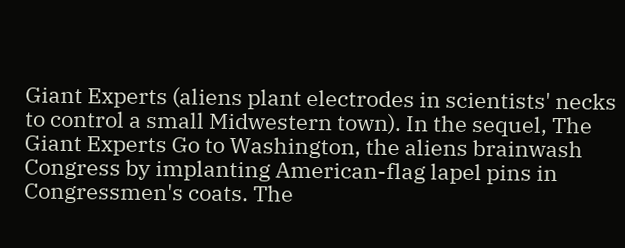Giant Experts (aliens plant electrodes in scientists' necks to control a small Midwestern town). In the sequel, The Giant Experts Go to Washington, the aliens brainwash Congress by implanting American-flag lapel pins in Congressmen's coats. The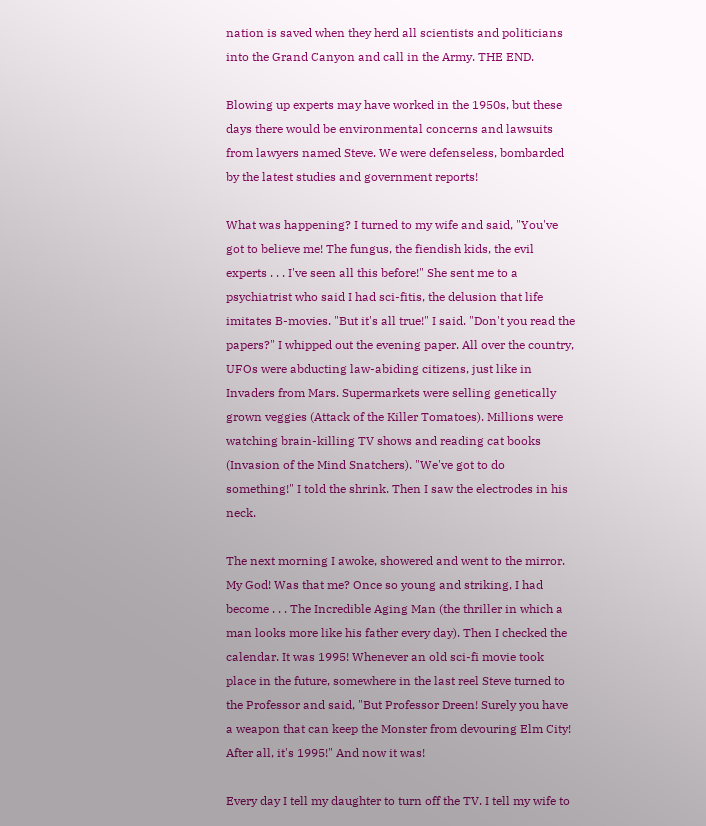nation is saved when they herd all scientists and politicians into the Grand Canyon and call in the Army. THE END.

Blowing up experts may have worked in the 1950s, but these days there would be environmental concerns and lawsuits from lawyers named Steve. We were defenseless, bombarded by the latest studies and government reports!

What was happening? I turned to my wife and said, "You've got to believe me! The fungus, the fiendish kids, the evil experts . . . I've seen all this before!" She sent me to a psychiatrist who said I had sci-fitis, the delusion that life imitates B-movies. "But it's all true!" I said. "Don't you read the papers?" I whipped out the evening paper. All over the country, UFOs were abducting law-abiding citizens, just like in Invaders from Mars. Supermarkets were selling genetically grown veggies (Attack of the Killer Tomatoes). Millions were watching brain-killing TV shows and reading cat books (Invasion of the Mind Snatchers). "We've got to do something!" I told the shrink. Then I saw the electrodes in his neck.

The next morning I awoke, showered and went to the mirror. My God! Was that me? Once so young and striking, I had become . . . The Incredible Aging Man (the thriller in which a man looks more like his father every day). Then I checked the calendar. It was 1995! Whenever an old sci-fi movie took place in the future, somewhere in the last reel Steve turned to the Professor and said, "But Professor Dreen! Surely you have a weapon that can keep the Monster from devouring Elm City! After all, it's 1995!" And now it was!

Every day I tell my daughter to turn off the TV. I tell my wife to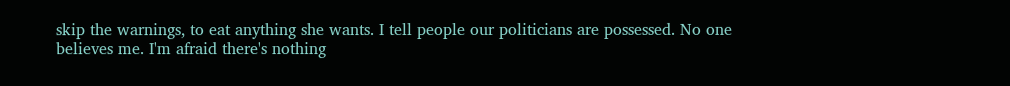skip the warnings, to eat anything she wants. I tell people our politicians are possessed. No one believes me. I'm afraid there's nothing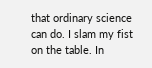that ordinary science can do. I slam my fist on the table. In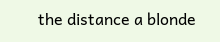the distance a blonde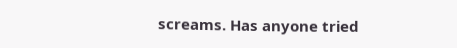screams. Has anyone tried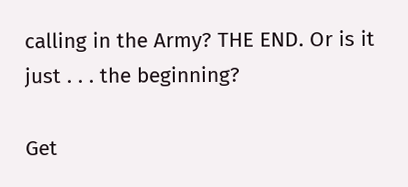calling in the Army? THE END. Or is it just . . . the beginning?

Get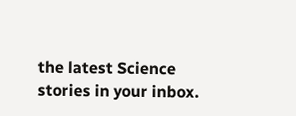the latest Science stories in your inbox.